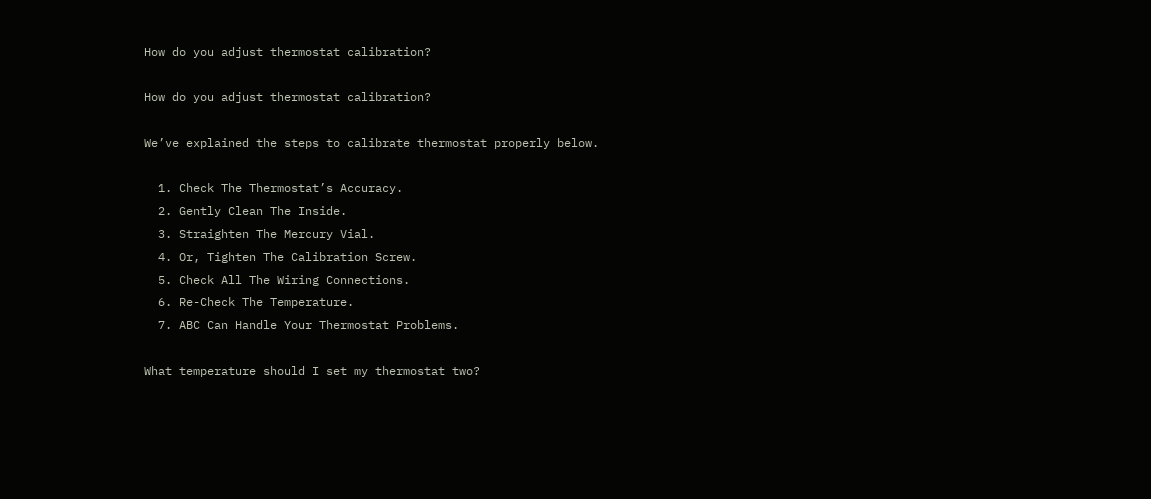How do you adjust thermostat calibration?

How do you adjust thermostat calibration?

We’ve explained the steps to calibrate thermostat properly below.

  1. Check The Thermostat’s Accuracy.
  2. Gently Clean The Inside.
  3. Straighten The Mercury Vial.
  4. Or, Tighten The Calibration Screw.
  5. Check All The Wiring Connections.
  6. Re-Check The Temperature.
  7. ABC Can Handle Your Thermostat Problems.

What temperature should I set my thermostat two?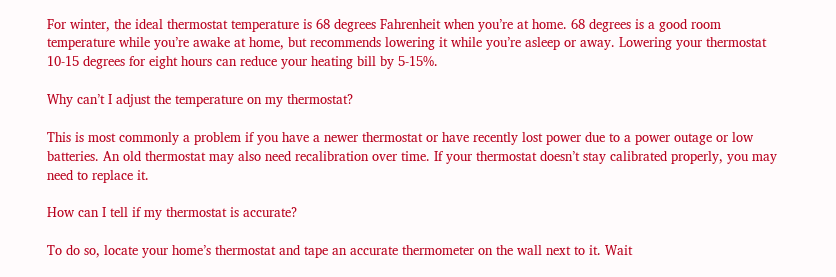For winter, the ideal thermostat temperature is 68 degrees Fahrenheit when you’re at home. 68 degrees is a good room temperature while you’re awake at home, but recommends lowering it while you’re asleep or away. Lowering your thermostat 10-15 degrees for eight hours can reduce your heating bill by 5-15%.

Why can’t I adjust the temperature on my thermostat?

This is most commonly a problem if you have a newer thermostat or have recently lost power due to a power outage or low batteries. An old thermostat may also need recalibration over time. If your thermostat doesn’t stay calibrated properly, you may need to replace it.

How can I tell if my thermostat is accurate?

To do so, locate your home’s thermostat and tape an accurate thermometer on the wall next to it. Wait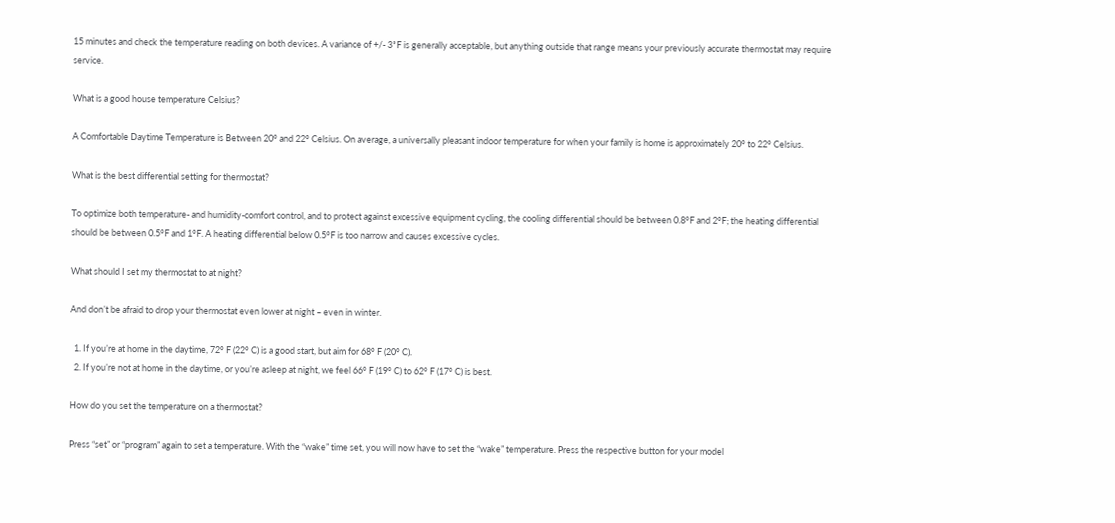15 minutes and check the temperature reading on both devices. A variance of +/- 3˚F is generally acceptable, but anything outside that range means your previously accurate thermostat may require service.

What is a good house temperature Celsius?

A Comfortable Daytime Temperature is Between 20° and 22° Celsius. On average, a universally pleasant indoor temperature for when your family is home is approximately 20° to 22° Celsius.

What is the best differential setting for thermostat?

To optimize both temperature- and humidity-comfort control, and to protect against excessive equipment cycling, the cooling differential should be between 0.8°F and 2°F; the heating differential should be between 0.5°F and 1°F. A heating differential below 0.5°F is too narrow and causes excessive cycles.

What should I set my thermostat to at night?

And don’t be afraid to drop your thermostat even lower at night – even in winter.

  1. If you’re at home in the daytime, 72° F (22° C) is a good start, but aim for 68° F (20° C).
  2. If you’re not at home in the daytime, or you’re asleep at night, we feel 66° F (19° C) to 62° F (17° C) is best.

How do you set the temperature on a thermostat?

Press “set” or “program” again to set a temperature. With the “wake” time set, you will now have to set the “wake” temperature. Press the respective button for your model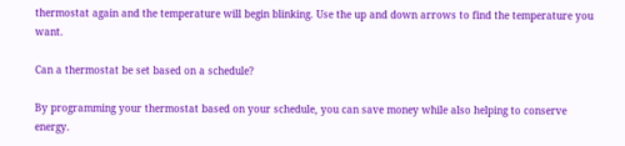thermostat again and the temperature will begin blinking. Use the up and down arrows to find the temperature you want.

Can a thermostat be set based on a schedule?

By programming your thermostat based on your schedule, you can save money while also helping to conserve energy.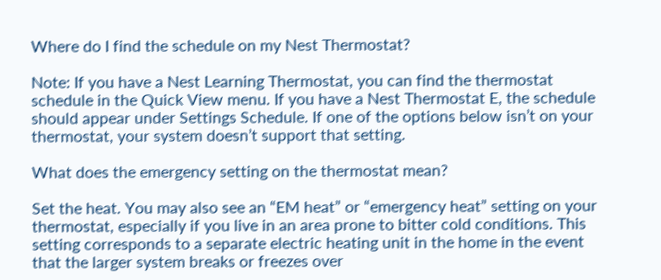Where do I find the schedule on my Nest Thermostat?

Note: If you have a Nest Learning Thermostat, you can find the thermostat schedule in the Quick View menu. If you have a Nest Thermostat E, the schedule should appear under Settings Schedule. If one of the options below isn’t on your thermostat, your system doesn’t support that setting.

What does the emergency setting on the thermostat mean?

Set the heat. You may also see an “EM heat” or “emergency heat” setting on your thermostat, especially if you live in an area prone to bitter cold conditions. This setting corresponds to a separate electric heating unit in the home in the event that the larger system breaks or freezes over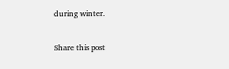during winter.

Share this post